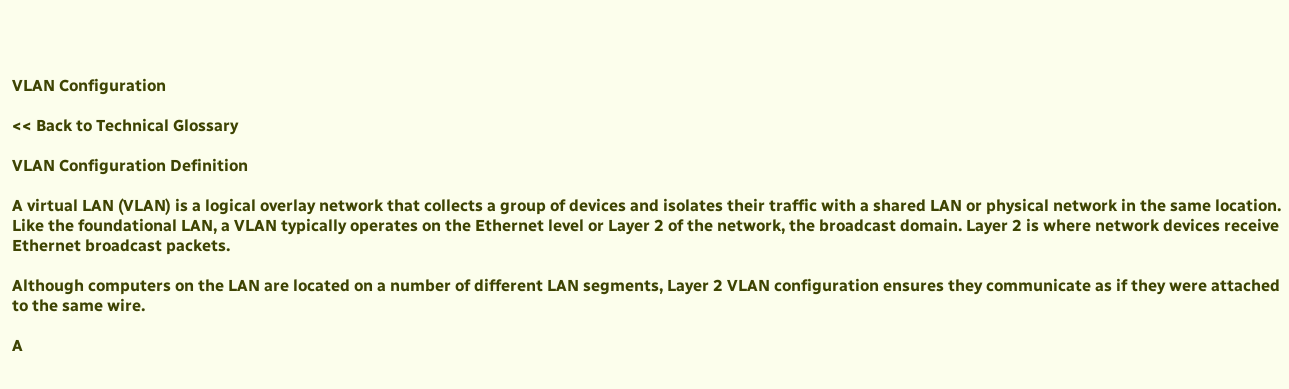VLAN Configuration

<< Back to Technical Glossary

VLAN Configuration Definition

A virtual LAN (VLAN) is a logical overlay network that collects a group of devices and isolates their traffic with a shared LAN or physical network in the same location. Like the foundational LAN, a VLAN typically operates on the Ethernet level or Layer 2 of the network, the broadcast domain. Layer 2 is where network devices receive Ethernet broadcast packets.

Although computers on the LAN are located on a number of different LAN segments, Layer 2 VLAN configuration ensures they communicate as if they were attached to the same wire.

A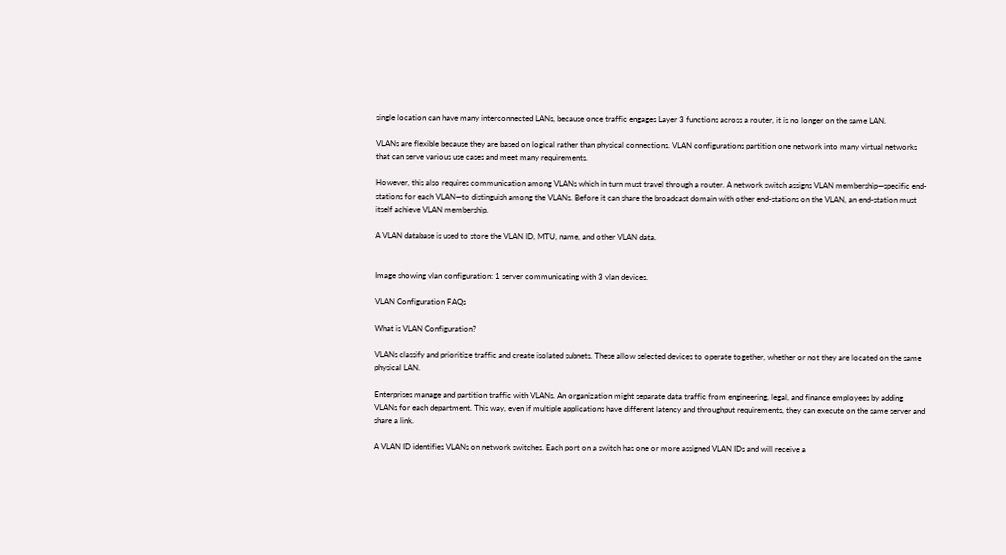single location can have many interconnected LANs, because once traffic engages Layer 3 functions across a router, it is no longer on the same LAN.

VLANs are flexible because they are based on logical rather than physical connections. VLAN configurations partition one network into many virtual networks that can serve various use cases and meet many requirements.

However, this also requires communication among VLANs which in turn must travel through a router. A network switch assigns VLAN membership—specific end-stations for each VLAN—to distinguish among the VLANs. Before it can share the broadcast domain with other end-stations on the VLAN, an end-station must itself achieve VLAN membership.

A VLAN database is used to store the VLAN ID, MTU, name, and other VLAN data.


Image showing vlan configuration: 1 server communicating with 3 vlan devices.

VLAN Configuration FAQs

What is VLAN Configuration?

VLANs classify and prioritize traffic and create isolated subnets. These allow selected devices to operate together, whether or not they are located on the same physical LAN.

Enterprises manage and partition traffic with VLANs. An organization might separate data traffic from engineering, legal, and finance employees by adding VLANs for each department. This way, even if multiple applications have different latency and throughput requirements, they can execute on the same server and share a link.

A VLAN ID identifies VLANs on network switches. Each port on a switch has one or more assigned VLAN IDs and will receive a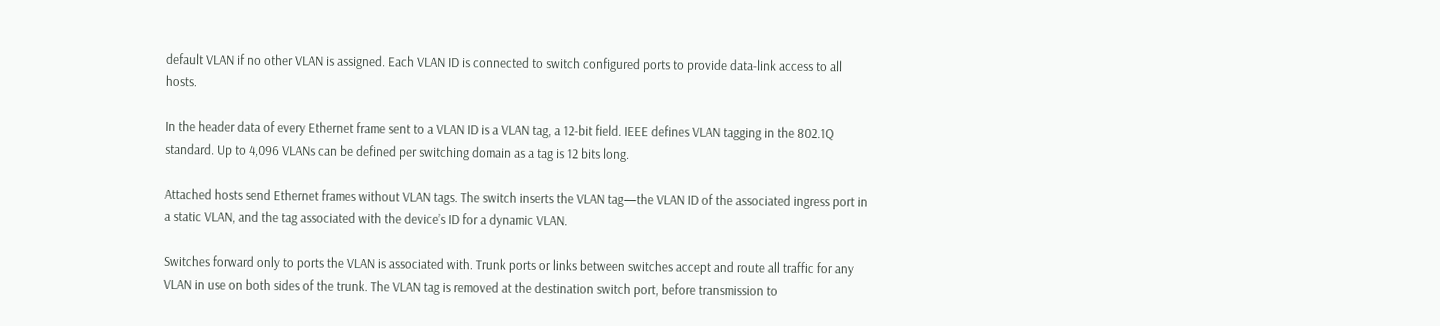default VLAN if no other VLAN is assigned. Each VLAN ID is connected to switch configured ports to provide data-link access to all hosts.

In the header data of every Ethernet frame sent to a VLAN ID is a VLAN tag, a 12-bit field. IEEE defines VLAN tagging in the 802.1Q standard. Up to 4,096 VLANs can be defined per switching domain as a tag is 12 bits long.

Attached hosts send Ethernet frames without VLAN tags. The switch inserts the VLAN tag—the VLAN ID of the associated ingress port in a static VLAN, and the tag associated with the device’s ID for a dynamic VLAN.

Switches forward only to ports the VLAN is associated with. Trunk ports or links between switches accept and route all traffic for any VLAN in use on both sides of the trunk. The VLAN tag is removed at the destination switch port, before transmission to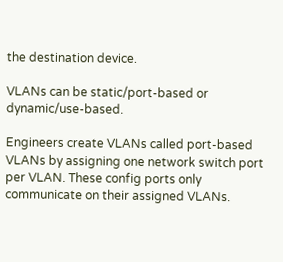the destination device.

VLANs can be static/port-based or dynamic/use-based.

Engineers create VLANs called port-based VLANs by assigning one network switch port per VLAN. These config ports only communicate on their assigned VLANs.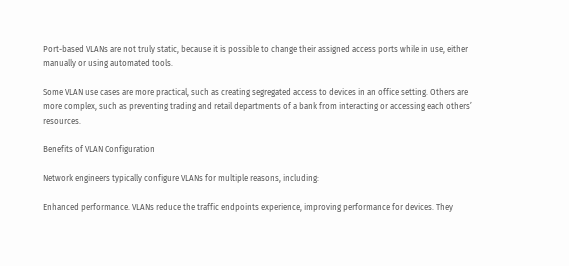Port-based VLANs are not truly static, because it is possible to change their assigned access ports while in use, either manually or using automated tools.

Some VLAN use cases are more practical, such as creating segregated access to devices in an office setting. Others are more complex, such as preventing trading and retail departments of a bank from interacting or accessing each others’ resources.

Benefits of VLAN Configuration

Network engineers typically configure VLANs for multiple reasons, including:

Enhanced performance. VLANs reduce the traffic endpoints experience, improving performance for devices. They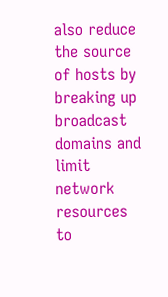also reduce the source of hosts by breaking up broadcast domains and limit network resources to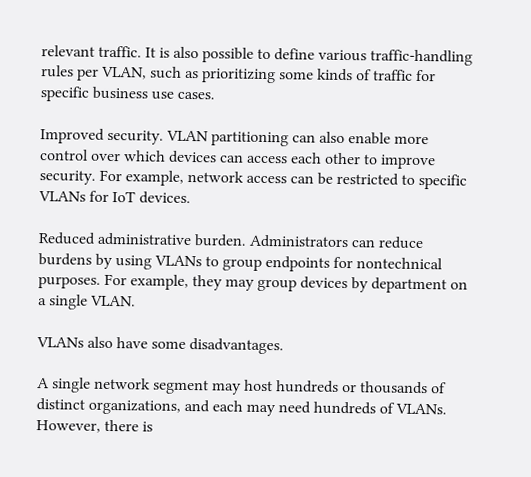relevant traffic. It is also possible to define various traffic-handling rules per VLAN, such as prioritizing some kinds of traffic for specific business use cases.

Improved security. VLAN partitioning can also enable more control over which devices can access each other to improve security. For example, network access can be restricted to specific VLANs for IoT devices.

Reduced administrative burden. Administrators can reduce burdens by using VLANs to group endpoints for nontechnical purposes. For example, they may group devices by department on a single VLAN.

VLANs also have some disadvantages.

A single network segment may host hundreds or thousands of distinct organizations, and each may need hundreds of VLANs. However, there is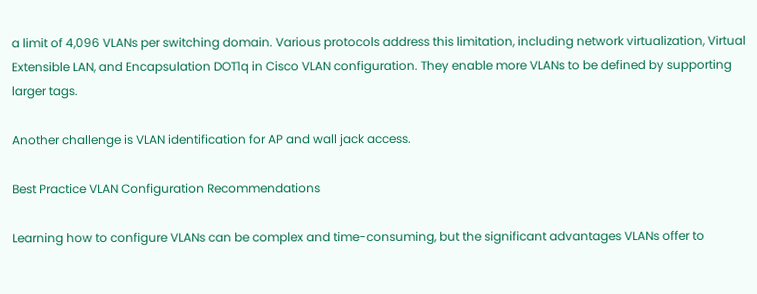a limit of 4,096 VLANs per switching domain. Various protocols address this limitation, including network virtualization, Virtual Extensible LAN, and Encapsulation DOT1q in Cisco VLAN configuration. They enable more VLANs to be defined by supporting larger tags.

Another challenge is VLAN identification for AP and wall jack access.

Best Practice VLAN Configuration Recommendations

Learning how to configure VLANs can be complex and time-consuming, but the significant advantages VLANs offer to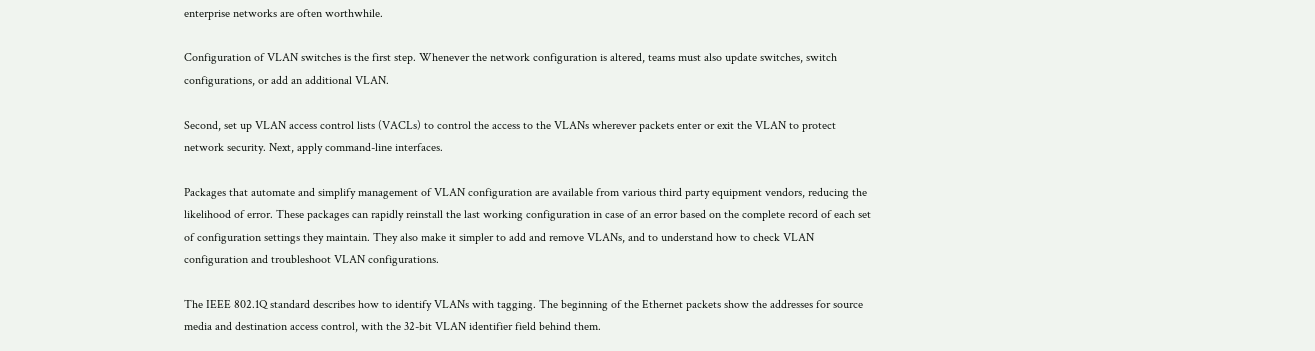enterprise networks are often worthwhile.

Configuration of VLAN switches is the first step. Whenever the network configuration is altered, teams must also update switches, switch configurations, or add an additional VLAN.

Second, set up VLAN access control lists (VACLs) to control the access to the VLANs wherever packets enter or exit the VLAN to protect network security. Next, apply command-line interfaces.

Packages that automate and simplify management of VLAN configuration are available from various third party equipment vendors, reducing the likelihood of error. These packages can rapidly reinstall the last working configuration in case of an error based on the complete record of each set of configuration settings they maintain. They also make it simpler to add and remove VLANs, and to understand how to check VLAN configuration and troubleshoot VLAN configurations.

The IEEE 802.1Q standard describes how to identify VLANs with tagging. The beginning of the Ethernet packets show the addresses for source media and destination access control, with the 32-bit VLAN identifier field behind them.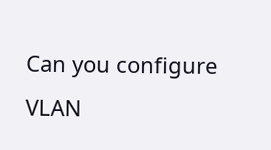Can you configure VLAN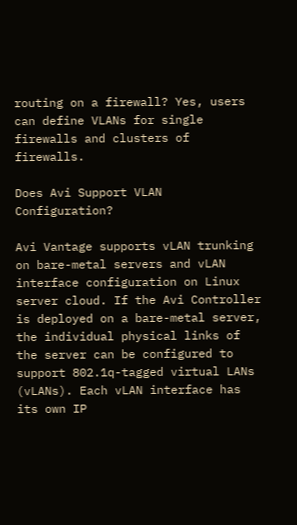routing on a firewall? Yes, users can define VLANs for single firewalls and clusters of firewalls.

Does Avi Support VLAN Configuration?

Avi Vantage supports vLAN trunking on bare-metal servers and vLAN interface configuration on Linux server cloud. If the Avi Controller is deployed on a bare-metal server, the individual physical links of the server can be configured to support 802.1q-tagged virtual LANs (vLANs). Each vLAN interface has its own IP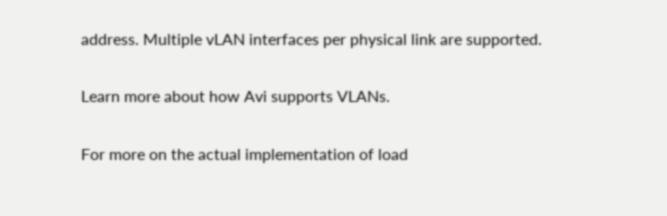address. Multiple vLAN interfaces per physical link are supported.

Learn more about how Avi supports VLANs.

For more on the actual implementation of load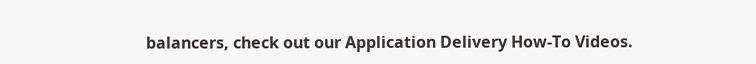balancers, check out our Application Delivery How-To Videos.